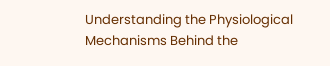Understanding the Physiological Mechanisms Behind the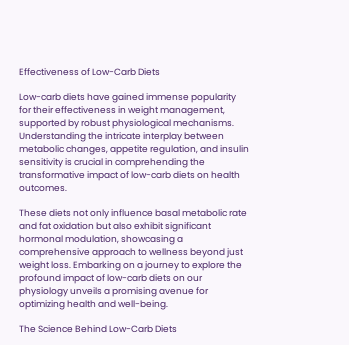Effectiveness of Low-Carb Diets

Low-carb diets have gained immense popularity for their effectiveness in weight management, supported by robust physiological mechanisms. Understanding the intricate interplay between metabolic changes, appetite regulation, and insulin sensitivity is crucial in comprehending the transformative impact of low-carb diets on health outcomes.

These diets not only influence basal metabolic rate and fat oxidation but also exhibit significant hormonal modulation, showcasing a comprehensive approach to wellness beyond just weight loss. Embarking on a journey to explore the profound impact of low-carb diets on our physiology unveils a promising avenue for optimizing health and well-being.

The Science Behind Low-Carb Diets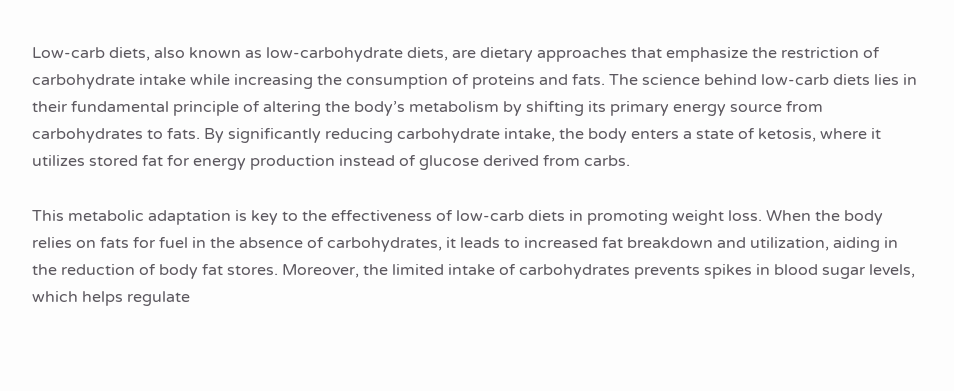Low-carb diets, also known as low-carbohydrate diets, are dietary approaches that emphasize the restriction of carbohydrate intake while increasing the consumption of proteins and fats. The science behind low-carb diets lies in their fundamental principle of altering the body’s metabolism by shifting its primary energy source from carbohydrates to fats. By significantly reducing carbohydrate intake, the body enters a state of ketosis, where it utilizes stored fat for energy production instead of glucose derived from carbs.

This metabolic adaptation is key to the effectiveness of low-carb diets in promoting weight loss. When the body relies on fats for fuel in the absence of carbohydrates, it leads to increased fat breakdown and utilization, aiding in the reduction of body fat stores. Moreover, the limited intake of carbohydrates prevents spikes in blood sugar levels, which helps regulate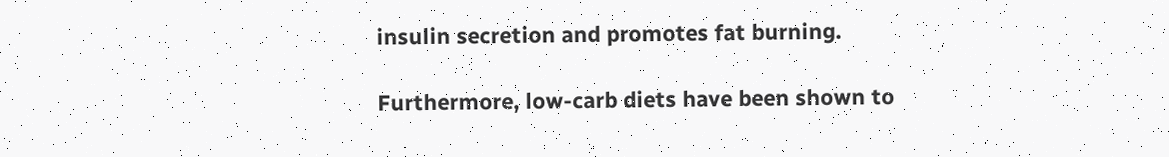insulin secretion and promotes fat burning.

Furthermore, low-carb diets have been shown to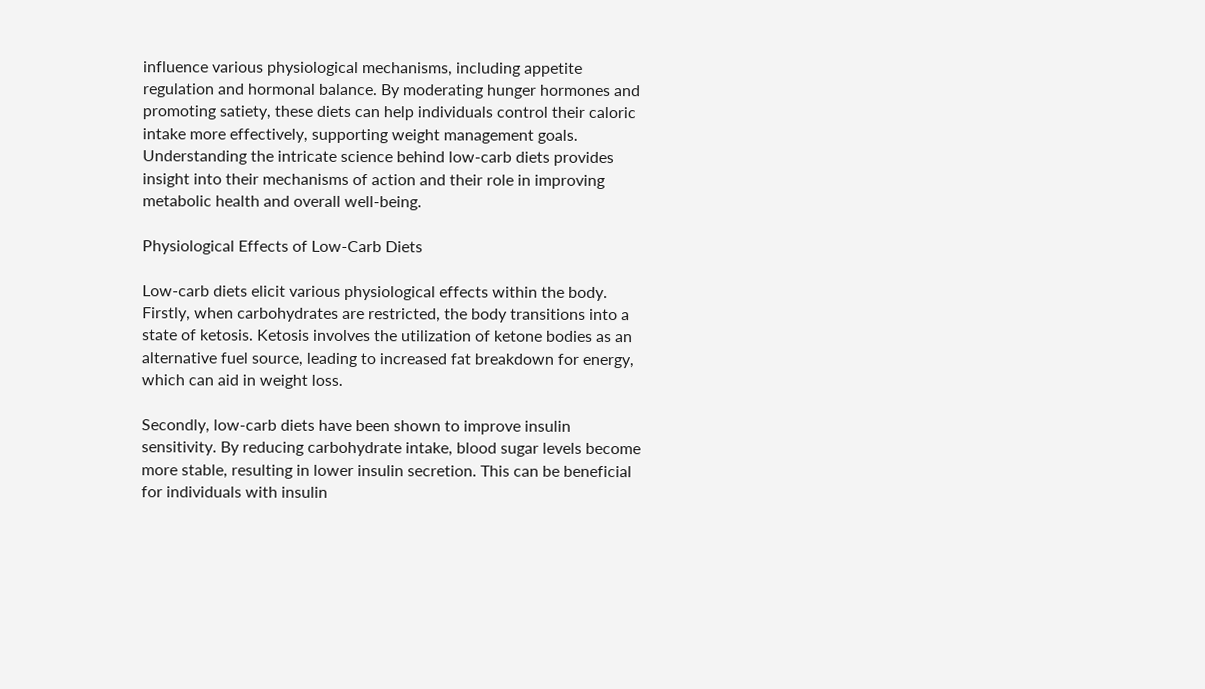influence various physiological mechanisms, including appetite regulation and hormonal balance. By moderating hunger hormones and promoting satiety, these diets can help individuals control their caloric intake more effectively, supporting weight management goals. Understanding the intricate science behind low-carb diets provides insight into their mechanisms of action and their role in improving metabolic health and overall well-being.

Physiological Effects of Low-Carb Diets

Low-carb diets elicit various physiological effects within the body. Firstly, when carbohydrates are restricted, the body transitions into a state of ketosis. Ketosis involves the utilization of ketone bodies as an alternative fuel source, leading to increased fat breakdown for energy, which can aid in weight loss.

Secondly, low-carb diets have been shown to improve insulin sensitivity. By reducing carbohydrate intake, blood sugar levels become more stable, resulting in lower insulin secretion. This can be beneficial for individuals with insulin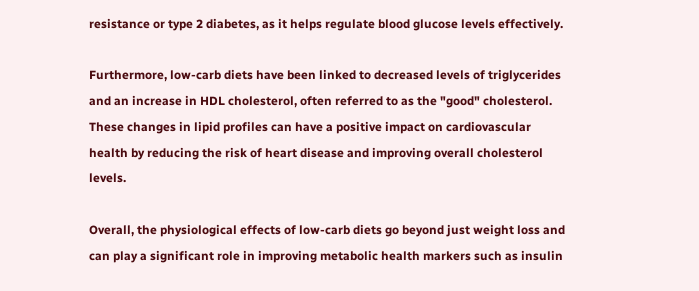resistance or type 2 diabetes, as it helps regulate blood glucose levels effectively.

Furthermore, low-carb diets have been linked to decreased levels of triglycerides and an increase in HDL cholesterol, often referred to as the "good" cholesterol. These changes in lipid profiles can have a positive impact on cardiovascular health by reducing the risk of heart disease and improving overall cholesterol levels.

Overall, the physiological effects of low-carb diets go beyond just weight loss and can play a significant role in improving metabolic health markers such as insulin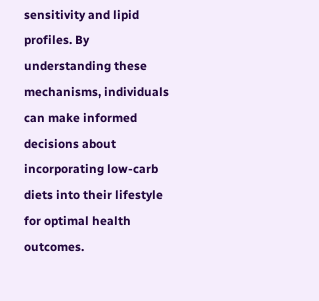sensitivity and lipid profiles. By understanding these mechanisms, individuals can make informed decisions about incorporating low-carb diets into their lifestyle for optimal health outcomes.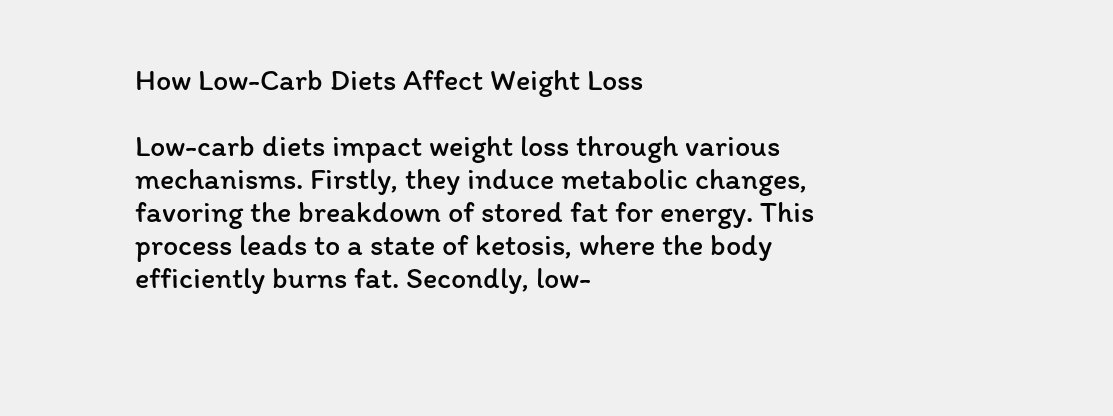How Low-Carb Diets Affect Weight Loss

Low-carb diets impact weight loss through various mechanisms. Firstly, they induce metabolic changes, favoring the breakdown of stored fat for energy. This process leads to a state of ketosis, where the body efficiently burns fat. Secondly, low-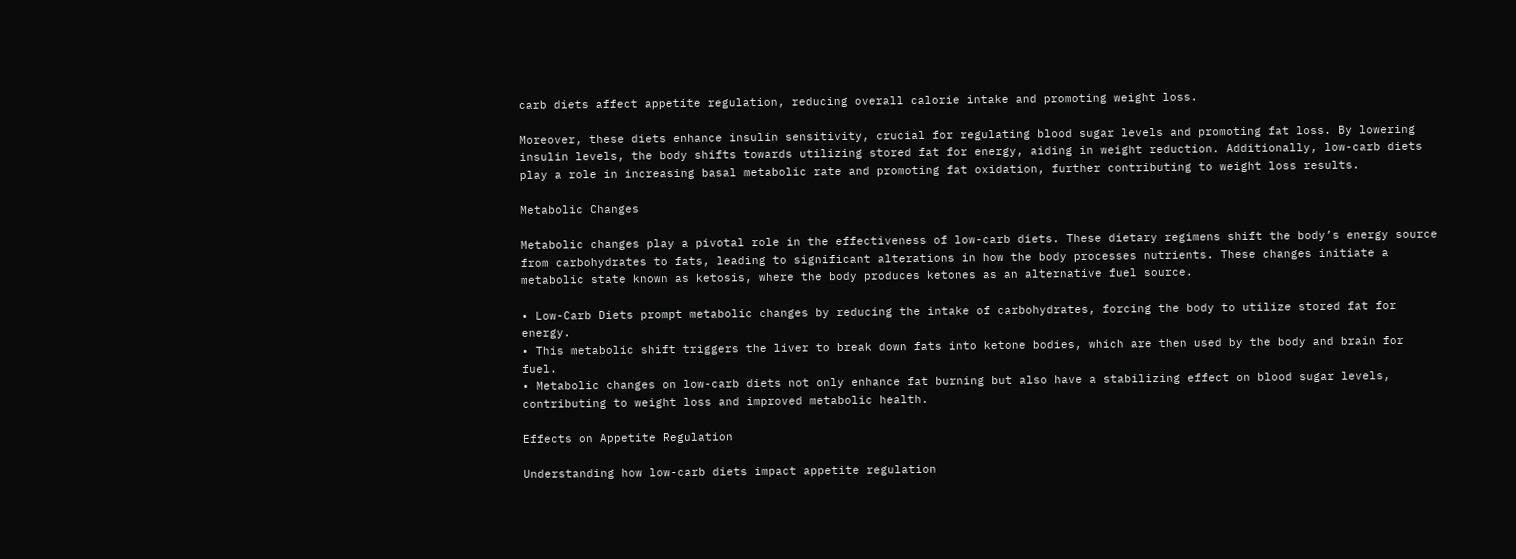carb diets affect appetite regulation, reducing overall calorie intake and promoting weight loss.

Moreover, these diets enhance insulin sensitivity, crucial for regulating blood sugar levels and promoting fat loss. By lowering insulin levels, the body shifts towards utilizing stored fat for energy, aiding in weight reduction. Additionally, low-carb diets play a role in increasing basal metabolic rate and promoting fat oxidation, further contributing to weight loss results.

Metabolic Changes

Metabolic changes play a pivotal role in the effectiveness of low-carb diets. These dietary regimens shift the body’s energy source from carbohydrates to fats, leading to significant alterations in how the body processes nutrients. These changes initiate a metabolic state known as ketosis, where the body produces ketones as an alternative fuel source.

• Low-Carb Diets prompt metabolic changes by reducing the intake of carbohydrates, forcing the body to utilize stored fat for energy.
• This metabolic shift triggers the liver to break down fats into ketone bodies, which are then used by the body and brain for fuel.
• Metabolic changes on low-carb diets not only enhance fat burning but also have a stabilizing effect on blood sugar levels, contributing to weight loss and improved metabolic health.

Effects on Appetite Regulation

Understanding how low-carb diets impact appetite regulation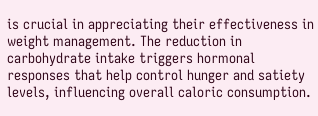is crucial in appreciating their effectiveness in weight management. The reduction in carbohydrate intake triggers hormonal responses that help control hunger and satiety levels, influencing overall caloric consumption.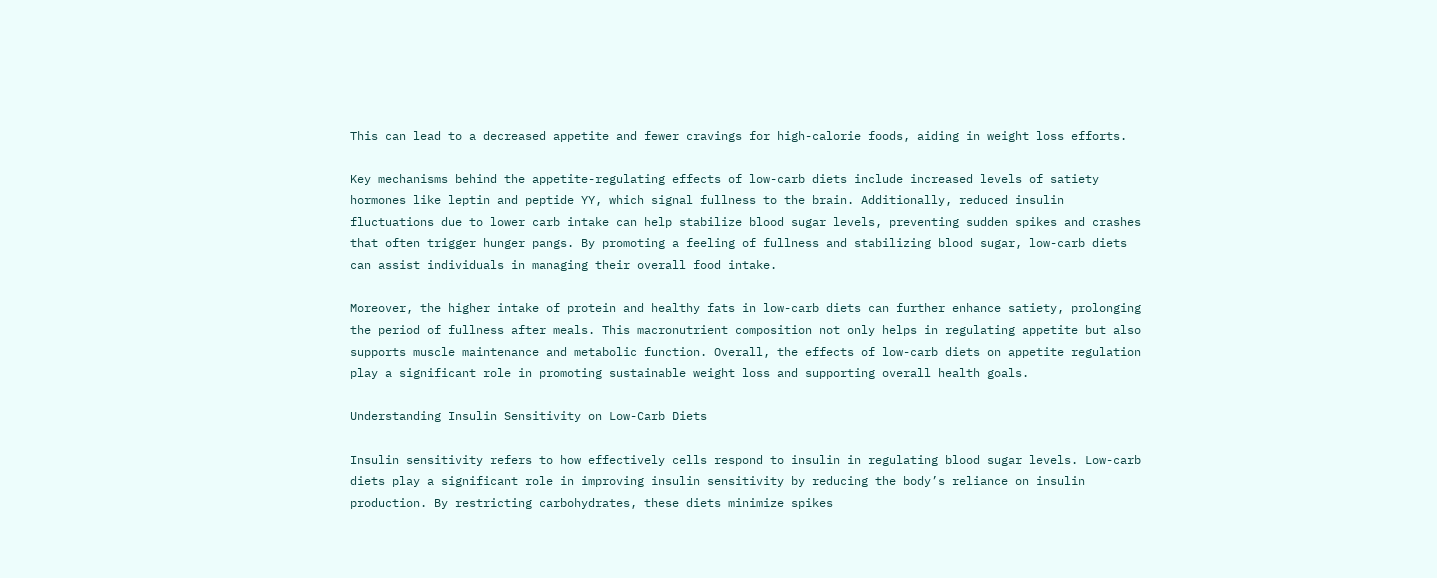This can lead to a decreased appetite and fewer cravings for high-calorie foods, aiding in weight loss efforts.

Key mechanisms behind the appetite-regulating effects of low-carb diets include increased levels of satiety hormones like leptin and peptide YY, which signal fullness to the brain. Additionally, reduced insulin fluctuations due to lower carb intake can help stabilize blood sugar levels, preventing sudden spikes and crashes that often trigger hunger pangs. By promoting a feeling of fullness and stabilizing blood sugar, low-carb diets can assist individuals in managing their overall food intake.

Moreover, the higher intake of protein and healthy fats in low-carb diets can further enhance satiety, prolonging the period of fullness after meals. This macronutrient composition not only helps in regulating appetite but also supports muscle maintenance and metabolic function. Overall, the effects of low-carb diets on appetite regulation play a significant role in promoting sustainable weight loss and supporting overall health goals.

Understanding Insulin Sensitivity on Low-Carb Diets

Insulin sensitivity refers to how effectively cells respond to insulin in regulating blood sugar levels. Low-carb diets play a significant role in improving insulin sensitivity by reducing the body’s reliance on insulin production. By restricting carbohydrates, these diets minimize spikes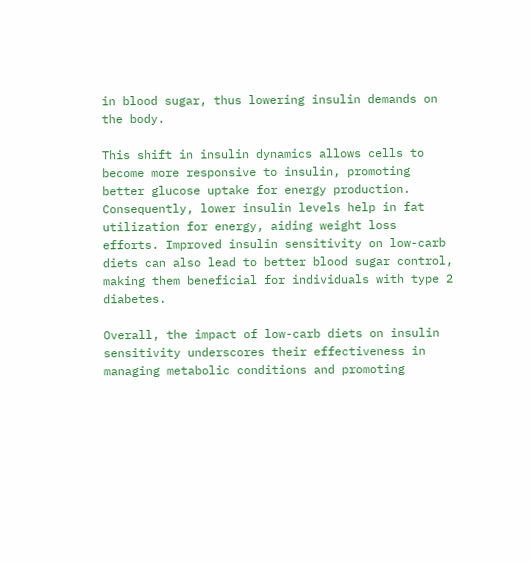in blood sugar, thus lowering insulin demands on the body.

This shift in insulin dynamics allows cells to become more responsive to insulin, promoting better glucose uptake for energy production. Consequently, lower insulin levels help in fat utilization for energy, aiding weight loss efforts. Improved insulin sensitivity on low-carb diets can also lead to better blood sugar control, making them beneficial for individuals with type 2 diabetes.

Overall, the impact of low-carb diets on insulin sensitivity underscores their effectiveness in managing metabolic conditions and promoting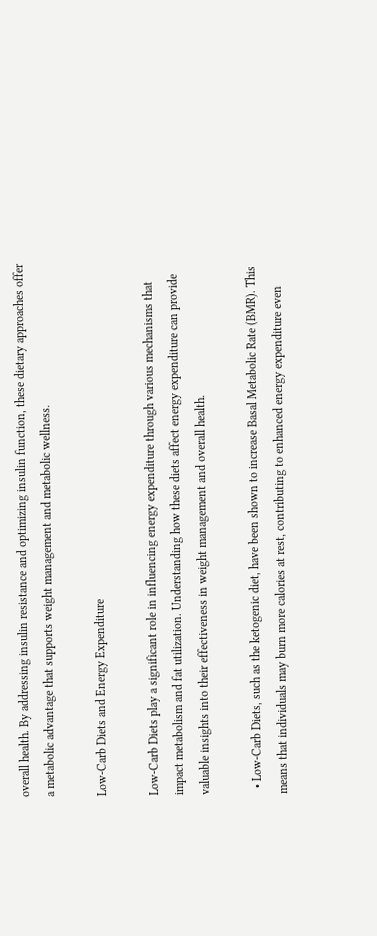overall health. By addressing insulin resistance and optimizing insulin function, these dietary approaches offer a metabolic advantage that supports weight management and metabolic wellness.

Low-Carb Diets and Energy Expenditure

Low-Carb Diets play a significant role in influencing energy expenditure through various mechanisms that impact metabolism and fat utilization. Understanding how these diets affect energy expenditure can provide valuable insights into their effectiveness in weight management and overall health.

  • Low-Carb Diets, such as the ketogenic diet, have been shown to increase Basal Metabolic Rate (BMR). This means that individuals may burn more calories at rest, contributing to enhanced energy expenditure even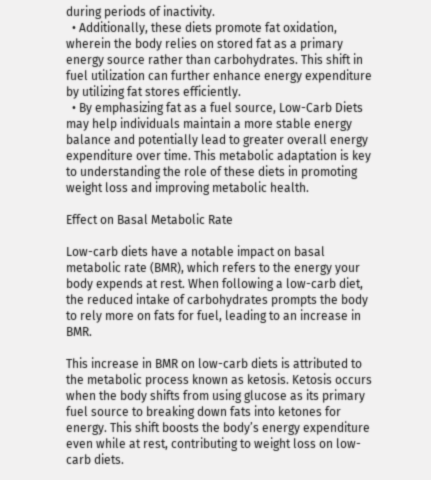during periods of inactivity.
  • Additionally, these diets promote fat oxidation, wherein the body relies on stored fat as a primary energy source rather than carbohydrates. This shift in fuel utilization can further enhance energy expenditure by utilizing fat stores efficiently.
  • By emphasizing fat as a fuel source, Low-Carb Diets may help individuals maintain a more stable energy balance and potentially lead to greater overall energy expenditure over time. This metabolic adaptation is key to understanding the role of these diets in promoting weight loss and improving metabolic health.

Effect on Basal Metabolic Rate

Low-carb diets have a notable impact on basal metabolic rate (BMR), which refers to the energy your body expends at rest. When following a low-carb diet, the reduced intake of carbohydrates prompts the body to rely more on fats for fuel, leading to an increase in BMR.

This increase in BMR on low-carb diets is attributed to the metabolic process known as ketosis. Ketosis occurs when the body shifts from using glucose as its primary fuel source to breaking down fats into ketones for energy. This shift boosts the body’s energy expenditure even while at rest, contributing to weight loss on low-carb diets.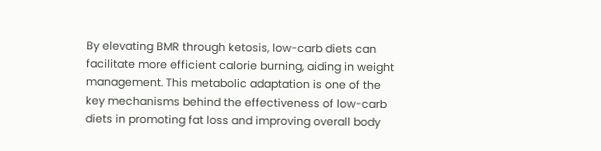By elevating BMR through ketosis, low-carb diets can facilitate more efficient calorie burning, aiding in weight management. This metabolic adaptation is one of the key mechanisms behind the effectiveness of low-carb diets in promoting fat loss and improving overall body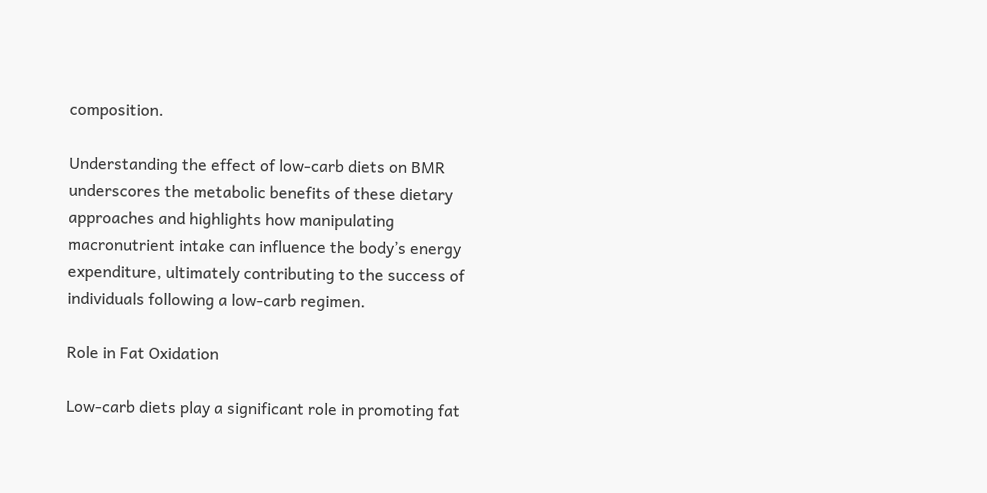composition.

Understanding the effect of low-carb diets on BMR underscores the metabolic benefits of these dietary approaches and highlights how manipulating macronutrient intake can influence the body’s energy expenditure, ultimately contributing to the success of individuals following a low-carb regimen.

Role in Fat Oxidation

Low-carb diets play a significant role in promoting fat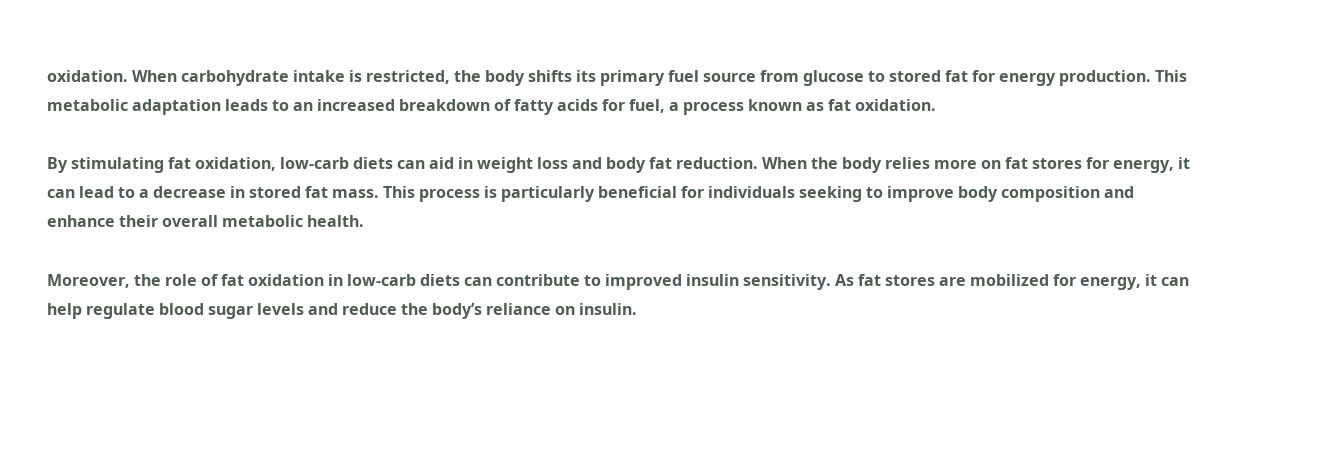oxidation. When carbohydrate intake is restricted, the body shifts its primary fuel source from glucose to stored fat for energy production. This metabolic adaptation leads to an increased breakdown of fatty acids for fuel, a process known as fat oxidation.

By stimulating fat oxidation, low-carb diets can aid in weight loss and body fat reduction. When the body relies more on fat stores for energy, it can lead to a decrease in stored fat mass. This process is particularly beneficial for individuals seeking to improve body composition and enhance their overall metabolic health.

Moreover, the role of fat oxidation in low-carb diets can contribute to improved insulin sensitivity. As fat stores are mobilized for energy, it can help regulate blood sugar levels and reduce the body’s reliance on insulin.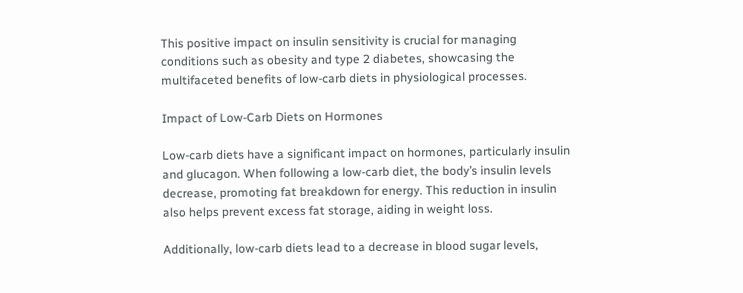This positive impact on insulin sensitivity is crucial for managing conditions such as obesity and type 2 diabetes, showcasing the multifaceted benefits of low-carb diets in physiological processes.

Impact of Low-Carb Diets on Hormones

Low-carb diets have a significant impact on hormones, particularly insulin and glucagon. When following a low-carb diet, the body’s insulin levels decrease, promoting fat breakdown for energy. This reduction in insulin also helps prevent excess fat storage, aiding in weight loss.

Additionally, low-carb diets lead to a decrease in blood sugar levels,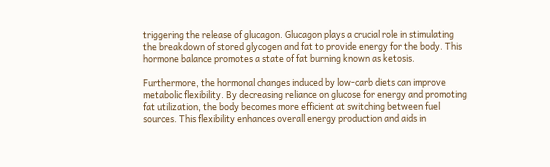triggering the release of glucagon. Glucagon plays a crucial role in stimulating the breakdown of stored glycogen and fat to provide energy for the body. This hormone balance promotes a state of fat burning known as ketosis.

Furthermore, the hormonal changes induced by low-carb diets can improve metabolic flexibility. By decreasing reliance on glucose for energy and promoting fat utilization, the body becomes more efficient at switching between fuel sources. This flexibility enhances overall energy production and aids in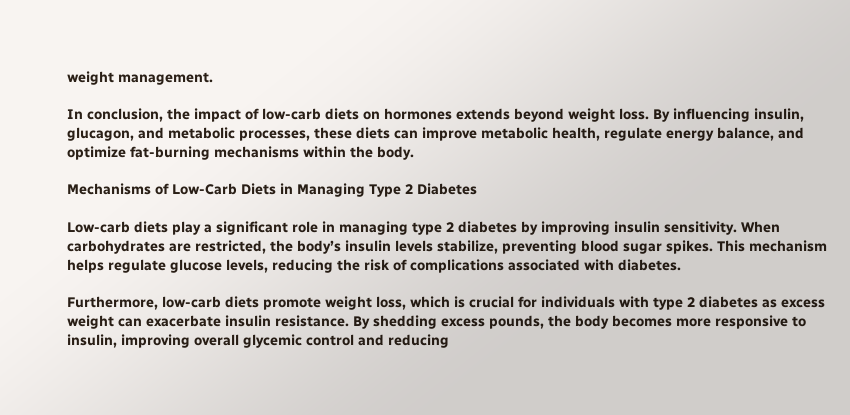weight management.

In conclusion, the impact of low-carb diets on hormones extends beyond weight loss. By influencing insulin, glucagon, and metabolic processes, these diets can improve metabolic health, regulate energy balance, and optimize fat-burning mechanisms within the body.

Mechanisms of Low-Carb Diets in Managing Type 2 Diabetes

Low-carb diets play a significant role in managing type 2 diabetes by improving insulin sensitivity. When carbohydrates are restricted, the body’s insulin levels stabilize, preventing blood sugar spikes. This mechanism helps regulate glucose levels, reducing the risk of complications associated with diabetes.

Furthermore, low-carb diets promote weight loss, which is crucial for individuals with type 2 diabetes as excess weight can exacerbate insulin resistance. By shedding excess pounds, the body becomes more responsive to insulin, improving overall glycemic control and reducing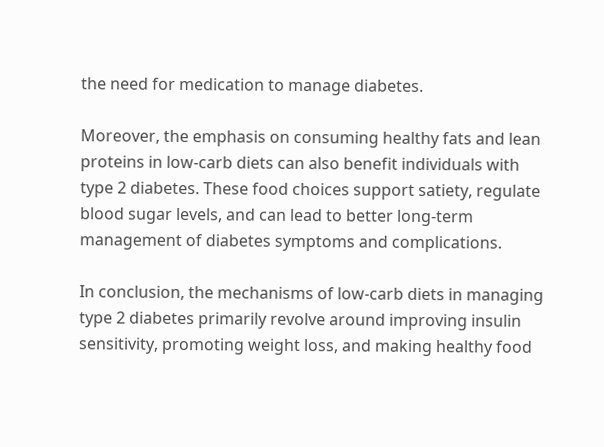the need for medication to manage diabetes.

Moreover, the emphasis on consuming healthy fats and lean proteins in low-carb diets can also benefit individuals with type 2 diabetes. These food choices support satiety, regulate blood sugar levels, and can lead to better long-term management of diabetes symptoms and complications.

In conclusion, the mechanisms of low-carb diets in managing type 2 diabetes primarily revolve around improving insulin sensitivity, promoting weight loss, and making healthy food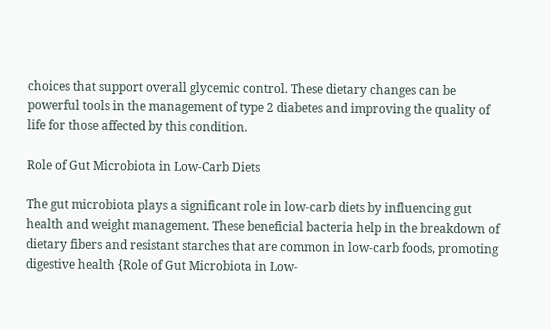choices that support overall glycemic control. These dietary changes can be powerful tools in the management of type 2 diabetes and improving the quality of life for those affected by this condition.

Role of Gut Microbiota in Low-Carb Diets

The gut microbiota plays a significant role in low-carb diets by influencing gut health and weight management. These beneficial bacteria help in the breakdown of dietary fibers and resistant starches that are common in low-carb foods, promoting digestive health {Role of Gut Microbiota in Low-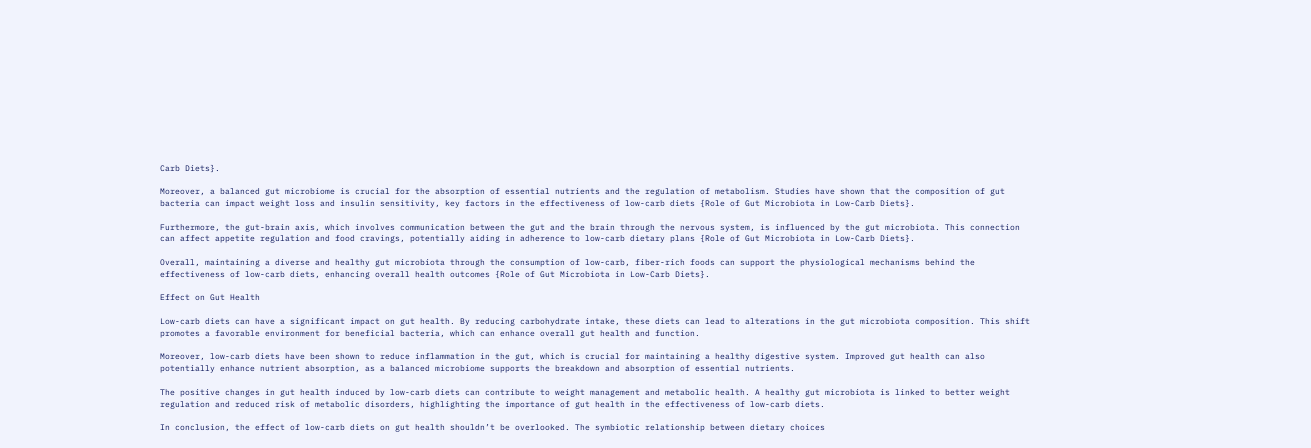Carb Diets}.

Moreover, a balanced gut microbiome is crucial for the absorption of essential nutrients and the regulation of metabolism. Studies have shown that the composition of gut bacteria can impact weight loss and insulin sensitivity, key factors in the effectiveness of low-carb diets {Role of Gut Microbiota in Low-Carb Diets}.

Furthermore, the gut-brain axis, which involves communication between the gut and the brain through the nervous system, is influenced by the gut microbiota. This connection can affect appetite regulation and food cravings, potentially aiding in adherence to low-carb dietary plans {Role of Gut Microbiota in Low-Carb Diets}.

Overall, maintaining a diverse and healthy gut microbiota through the consumption of low-carb, fiber-rich foods can support the physiological mechanisms behind the effectiveness of low-carb diets, enhancing overall health outcomes {Role of Gut Microbiota in Low-Carb Diets}.

Effect on Gut Health

Low-carb diets can have a significant impact on gut health. By reducing carbohydrate intake, these diets can lead to alterations in the gut microbiota composition. This shift promotes a favorable environment for beneficial bacteria, which can enhance overall gut health and function.

Moreover, low-carb diets have been shown to reduce inflammation in the gut, which is crucial for maintaining a healthy digestive system. Improved gut health can also potentially enhance nutrient absorption, as a balanced microbiome supports the breakdown and absorption of essential nutrients.

The positive changes in gut health induced by low-carb diets can contribute to weight management and metabolic health. A healthy gut microbiota is linked to better weight regulation and reduced risk of metabolic disorders, highlighting the importance of gut health in the effectiveness of low-carb diets.

In conclusion, the effect of low-carb diets on gut health shouldn’t be overlooked. The symbiotic relationship between dietary choices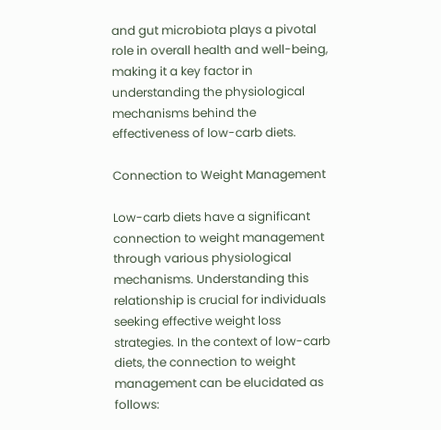and gut microbiota plays a pivotal role in overall health and well-being, making it a key factor in understanding the physiological mechanisms behind the effectiveness of low-carb diets.

Connection to Weight Management

Low-carb diets have a significant connection to weight management through various physiological mechanisms. Understanding this relationship is crucial for individuals seeking effective weight loss strategies. In the context of low-carb diets, the connection to weight management can be elucidated as follows: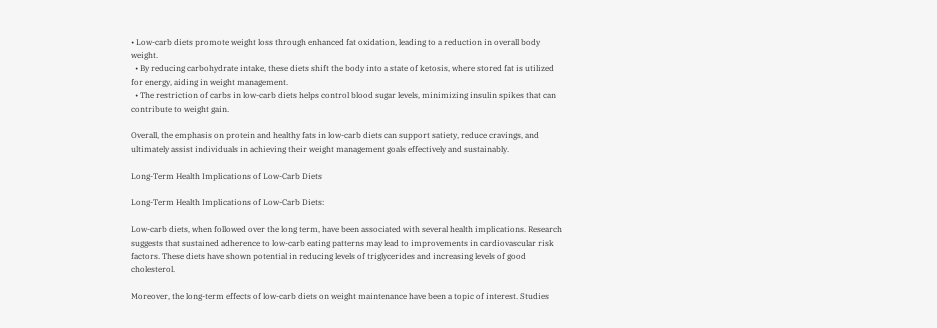• Low-carb diets promote weight loss through enhanced fat oxidation, leading to a reduction in overall body weight.
  • By reducing carbohydrate intake, these diets shift the body into a state of ketosis, where stored fat is utilized for energy, aiding in weight management.
  • The restriction of carbs in low-carb diets helps control blood sugar levels, minimizing insulin spikes that can contribute to weight gain.

Overall, the emphasis on protein and healthy fats in low-carb diets can support satiety, reduce cravings, and ultimately assist individuals in achieving their weight management goals effectively and sustainably.

Long-Term Health Implications of Low-Carb Diets

Long-Term Health Implications of Low-Carb Diets:

Low-carb diets, when followed over the long term, have been associated with several health implications. Research suggests that sustained adherence to low-carb eating patterns may lead to improvements in cardiovascular risk factors. These diets have shown potential in reducing levels of triglycerides and increasing levels of good cholesterol.

Moreover, the long-term effects of low-carb diets on weight maintenance have been a topic of interest. Studies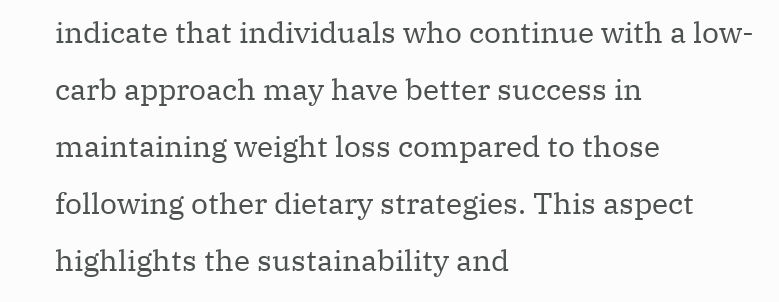indicate that individuals who continue with a low-carb approach may have better success in maintaining weight loss compared to those following other dietary strategies. This aspect highlights the sustainability and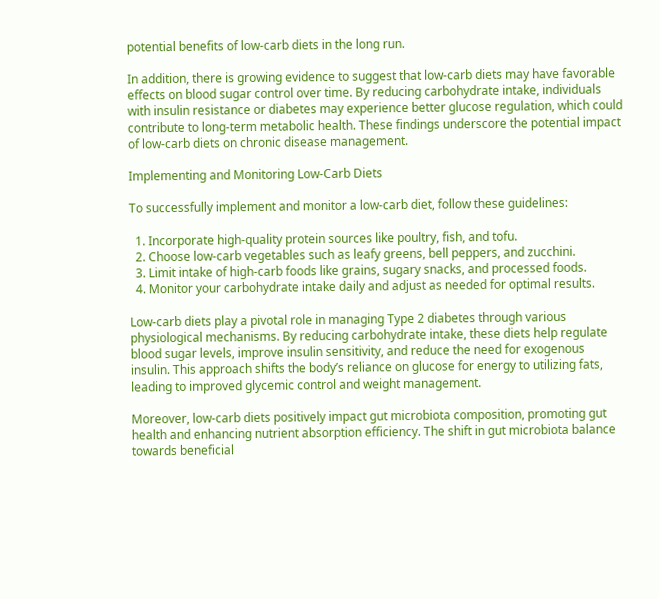potential benefits of low-carb diets in the long run.

In addition, there is growing evidence to suggest that low-carb diets may have favorable effects on blood sugar control over time. By reducing carbohydrate intake, individuals with insulin resistance or diabetes may experience better glucose regulation, which could contribute to long-term metabolic health. These findings underscore the potential impact of low-carb diets on chronic disease management.

Implementing and Monitoring Low-Carb Diets

To successfully implement and monitor a low-carb diet, follow these guidelines:

  1. Incorporate high-quality protein sources like poultry, fish, and tofu.
  2. Choose low-carb vegetables such as leafy greens, bell peppers, and zucchini.
  3. Limit intake of high-carb foods like grains, sugary snacks, and processed foods.
  4. Monitor your carbohydrate intake daily and adjust as needed for optimal results.

Low-carb diets play a pivotal role in managing Type 2 diabetes through various physiological mechanisms. By reducing carbohydrate intake, these diets help regulate blood sugar levels, improve insulin sensitivity, and reduce the need for exogenous insulin. This approach shifts the body’s reliance on glucose for energy to utilizing fats, leading to improved glycemic control and weight management.

Moreover, low-carb diets positively impact gut microbiota composition, promoting gut health and enhancing nutrient absorption efficiency. The shift in gut microbiota balance towards beneficial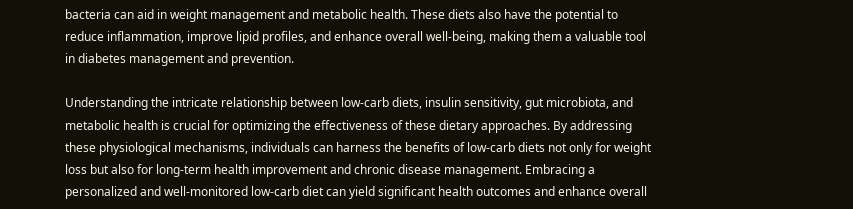bacteria can aid in weight management and metabolic health. These diets also have the potential to reduce inflammation, improve lipid profiles, and enhance overall well-being, making them a valuable tool in diabetes management and prevention.

Understanding the intricate relationship between low-carb diets, insulin sensitivity, gut microbiota, and metabolic health is crucial for optimizing the effectiveness of these dietary approaches. By addressing these physiological mechanisms, individuals can harness the benefits of low-carb diets not only for weight loss but also for long-term health improvement and chronic disease management. Embracing a personalized and well-monitored low-carb diet can yield significant health outcomes and enhance overall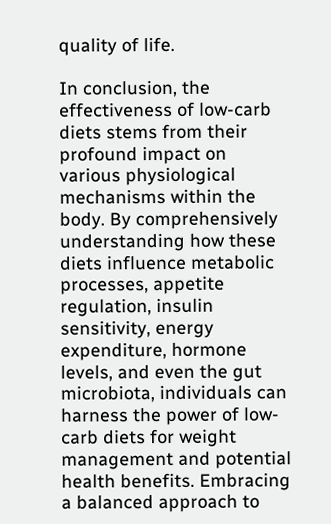quality of life.

In conclusion, the effectiveness of low-carb diets stems from their profound impact on various physiological mechanisms within the body. By comprehensively understanding how these diets influence metabolic processes, appetite regulation, insulin sensitivity, energy expenditure, hormone levels, and even the gut microbiota, individuals can harness the power of low-carb diets for weight management and potential health benefits. Embracing a balanced approach to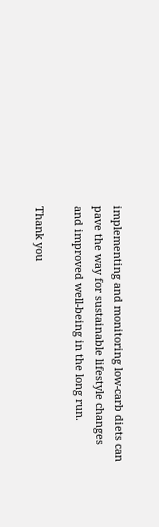implementing and monitoring low-carb diets can pave the way for sustainable lifestyle changes and improved well-being in the long run.

Thank you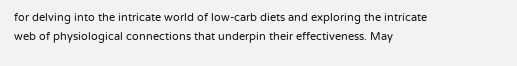for delving into the intricate world of low-carb diets and exploring the intricate web of physiological connections that underpin their effectiveness. May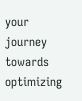your journey towards optimizing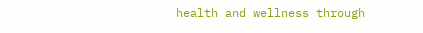health and wellness through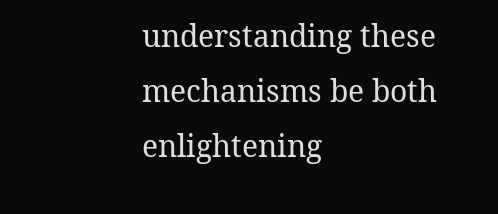understanding these mechanisms be both enlightening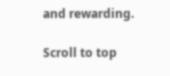and rewarding.

Scroll to top